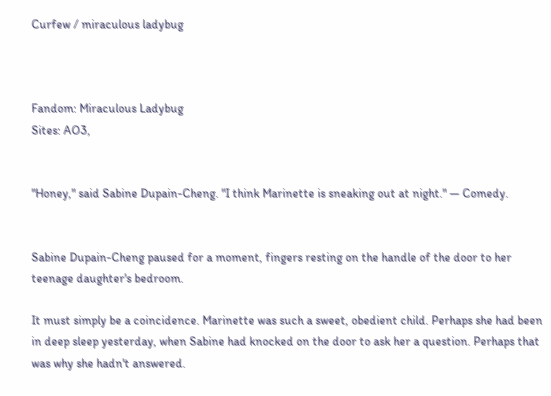Curfew / miraculous ladybug



Fandom: Miraculous Ladybug
Sites: AO3,


"Honey," said Sabine Dupain-Cheng. "I think Marinette is sneaking out at night." — Comedy.


Sabine Dupain-Cheng paused for a moment, fingers resting on the handle of the door to her teenage daughter's bedroom.

It must simply be a coincidence. Marinette was such a sweet, obedient child. Perhaps she had been in deep sleep yesterday, when Sabine had knocked on the door to ask her a question. Perhaps that was why she hadn't answered.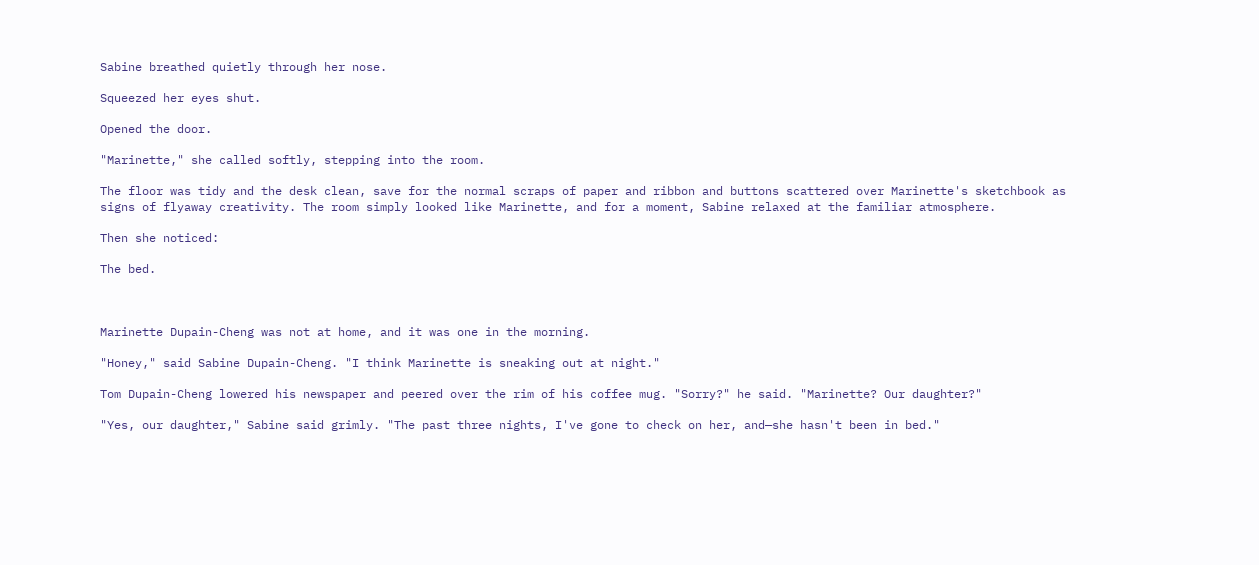Sabine breathed quietly through her nose.

Squeezed her eyes shut.

Opened the door.

"Marinette," she called softly, stepping into the room.

The floor was tidy and the desk clean, save for the normal scraps of paper and ribbon and buttons scattered over Marinette's sketchbook as signs of flyaway creativity. The room simply looked like Marinette, and for a moment, Sabine relaxed at the familiar atmosphere.

Then she noticed:

The bed.



Marinette Dupain-Cheng was not at home, and it was one in the morning.

"Honey," said Sabine Dupain-Cheng. "I think Marinette is sneaking out at night."

Tom Dupain-Cheng lowered his newspaper and peered over the rim of his coffee mug. "Sorry?" he said. "Marinette? Our daughter?"

"Yes, our daughter," Sabine said grimly. "The past three nights, I've gone to check on her, and—she hasn't been in bed."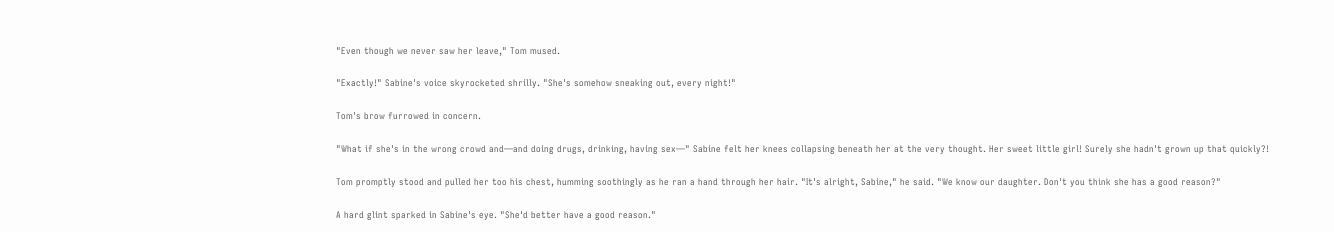"Even though we never saw her leave," Tom mused.

"Exactly!" Sabine's voice skyrocketed shrilly. "She's somehow sneaking out, every night!"

Tom's brow furrowed in concern.

"What if she's in the wrong crowd and—and doing drugs, drinking, having sex—" Sabine felt her knees collapsing beneath her at the very thought. Her sweet little girl! Surely she hadn't grown up that quickly?!

Tom promptly stood and pulled her too his chest, humming soothingly as he ran a hand through her hair. "It's alright, Sabine," he said. "We know our daughter. Don't you think she has a good reason?"

A hard glint sparked in Sabine's eye. "She'd better have a good reason."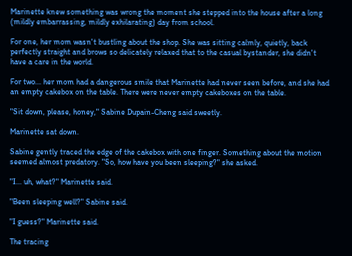Marinette knew something was wrong the moment she stepped into the house after a long (mildly embarrassing, mildly exhilarating) day from school.

For one, her mom wasn't bustling about the shop. She was sitting calmly, quietly, back perfectly straight and brows so delicately relaxed that to the casual bystander, she didn't have a care in the world.

For two... her mom had a dangerous smile that Marinette had never seen before, and she had an empty cakebox on the table. There were never empty cakeboxes on the table.

"Sit down, please, honey," Sabine Dupain-Cheng said sweetly.

Marinette sat down.

Sabine gently traced the edge of the cakebox with one finger. Something about the motion seemed almost predatory. "So, how have you been sleeping?" she asked.

"I... uh, what?" Marinette said.

"Been sleeping well?" Sabine said.

"I guess?" Marinette said.

The tracing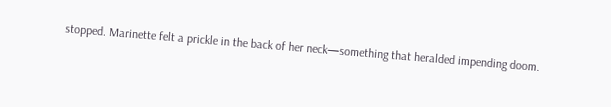stopped. Marinette felt a prickle in the back of her neck—something that heralded impending doom.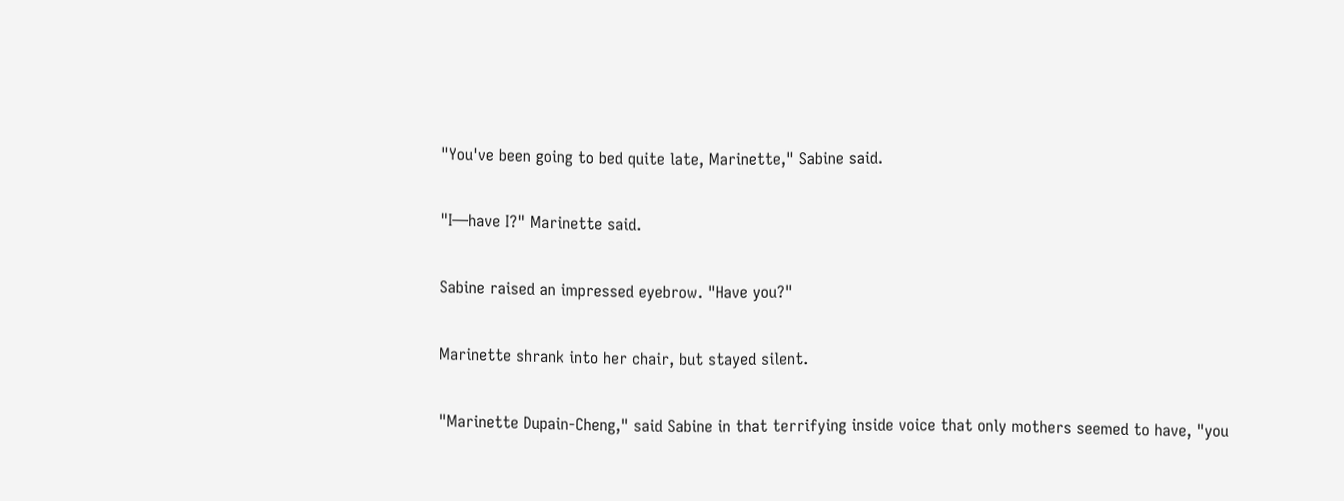"You've been going to bed quite late, Marinette," Sabine said.

"I—have I?" Marinette said.

Sabine raised an impressed eyebrow. "Have you?"

Marinette shrank into her chair, but stayed silent.

"Marinette Dupain-Cheng," said Sabine in that terrifying inside voice that only mothers seemed to have, "you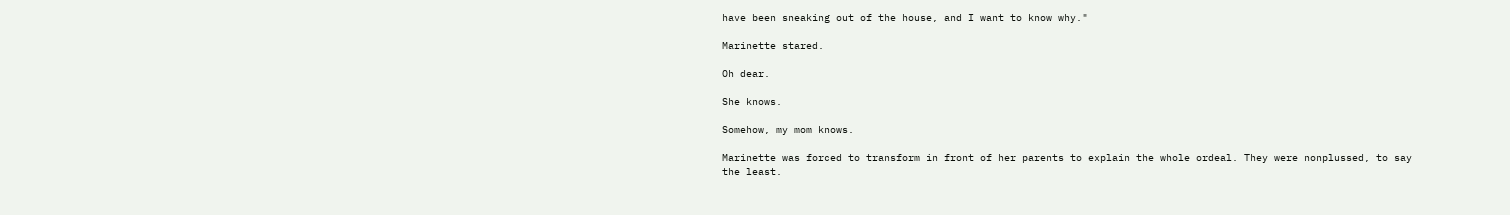have been sneaking out of the house, and I want to know why."

Marinette stared.

Oh dear.

She knows.

Somehow, my mom knows.

Marinette was forced to transform in front of her parents to explain the whole ordeal. They were nonplussed, to say the least.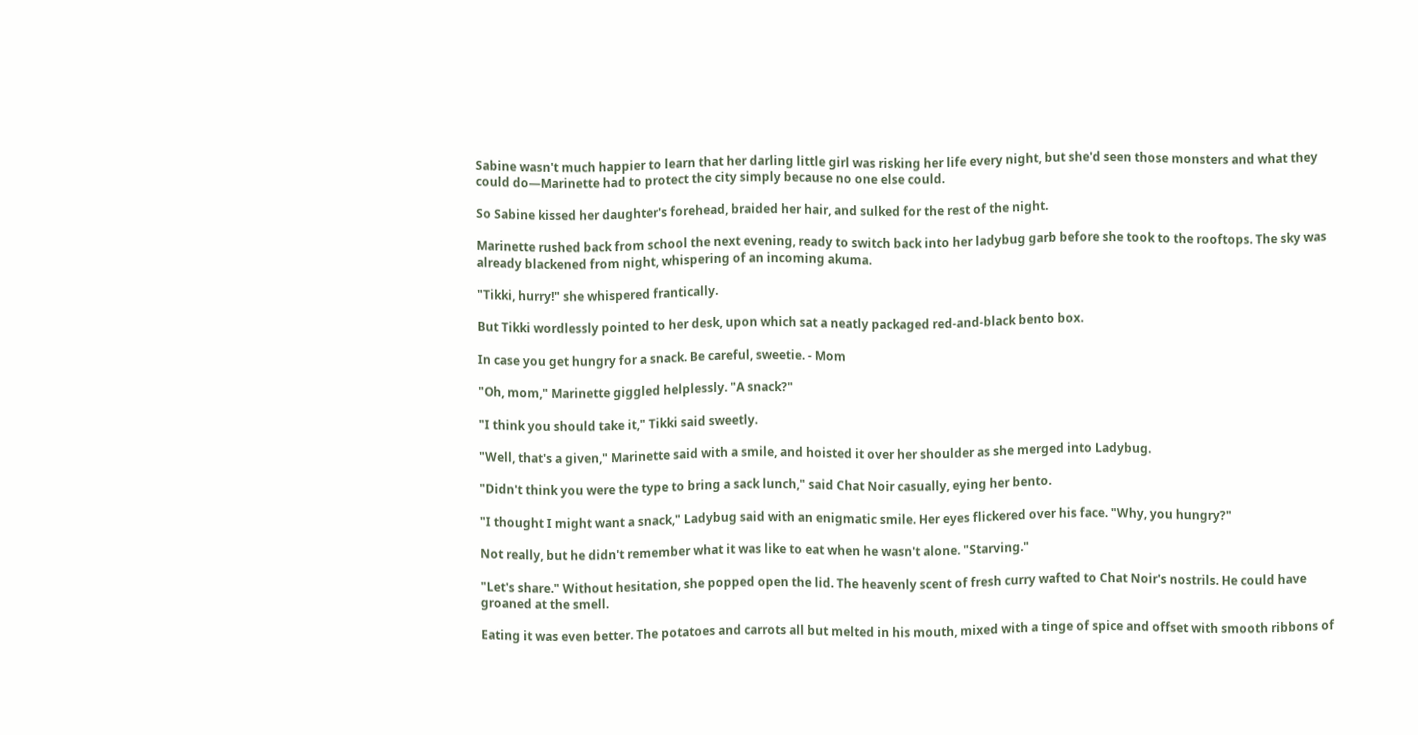Sabine wasn't much happier to learn that her darling little girl was risking her life every night, but she'd seen those monsters and what they could do—Marinette had to protect the city simply because no one else could.

So Sabine kissed her daughter's forehead, braided her hair, and sulked for the rest of the night.

Marinette rushed back from school the next evening, ready to switch back into her ladybug garb before she took to the rooftops. The sky was already blackened from night, whispering of an incoming akuma.

"Tikki, hurry!" she whispered frantically.

But Tikki wordlessly pointed to her desk, upon which sat a neatly packaged red-and-black bento box.

In case you get hungry for a snack. Be careful, sweetie. - Mom

"Oh, mom," Marinette giggled helplessly. "A snack?"

"I think you should take it," Tikki said sweetly.

"Well, that's a given," Marinette said with a smile, and hoisted it over her shoulder as she merged into Ladybug.

"Didn't think you were the type to bring a sack lunch," said Chat Noir casually, eying her bento.

"I thought I might want a snack," Ladybug said with an enigmatic smile. Her eyes flickered over his face. "Why, you hungry?"

Not really, but he didn't remember what it was like to eat when he wasn't alone. "Starving."

"Let's share." Without hesitation, she popped open the lid. The heavenly scent of fresh curry wafted to Chat Noir's nostrils. He could have groaned at the smell.

Eating it was even better. The potatoes and carrots all but melted in his mouth, mixed with a tinge of spice and offset with smooth ribbons of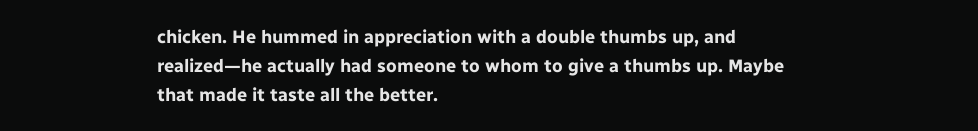chicken. He hummed in appreciation with a double thumbs up, and realized—he actually had someone to whom to give a thumbs up. Maybe that made it taste all the better.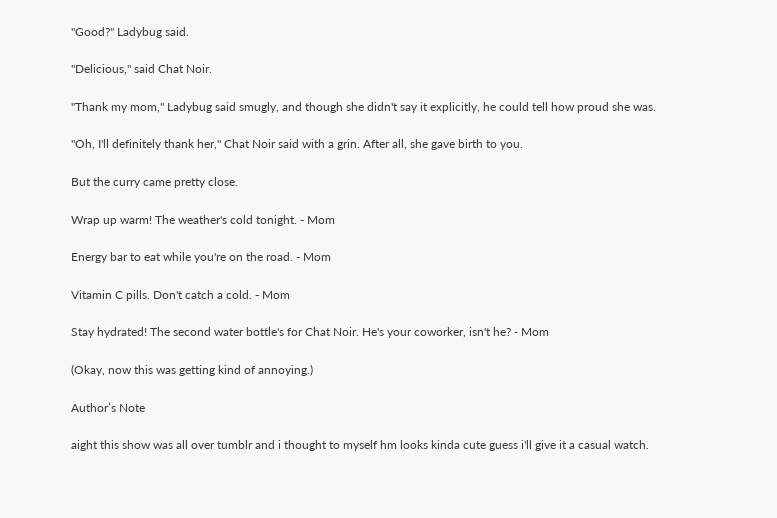"Good?" Ladybug said.

"Delicious," said Chat Noir.

"Thank my mom," Ladybug said smugly, and though she didn't say it explicitly, he could tell how proud she was.

"Oh, I'll definitely thank her," Chat Noir said with a grin. After all, she gave birth to you.

But the curry came pretty close.

Wrap up warm! The weather's cold tonight. - Mom

Energy bar to eat while you're on the road. - Mom

Vitamin C pills. Don't catch a cold. - Mom

Stay hydrated! The second water bottle's for Chat Noir. He's your coworker, isn't he? - Mom

(Okay, now this was getting kind of annoying.)

Author’s Note

aight this show was all over tumblr and i thought to myself hm looks kinda cute guess i'll give it a casual watch.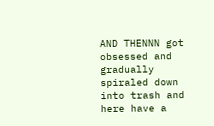AND THENNN got obsessed and gradually spiraled down into trash and here have a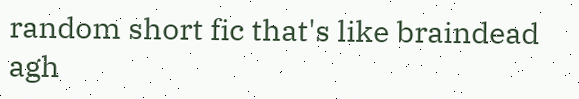random short fic that's like braindead agh